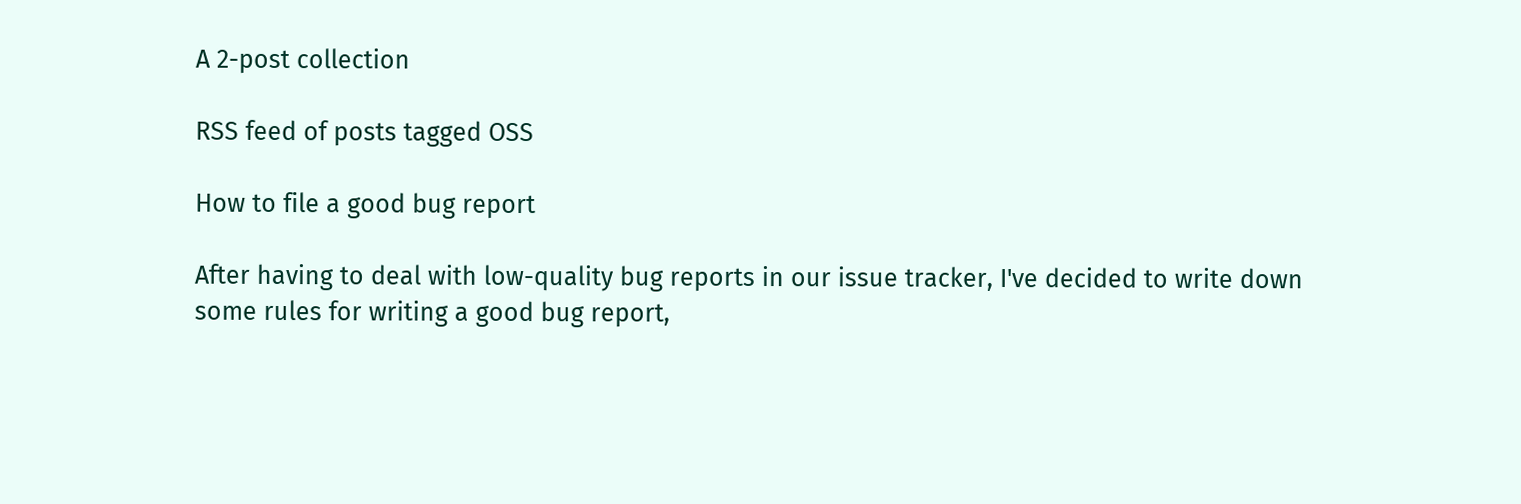A 2-post collection

RSS feed of posts tagged OSS

How to file a good bug report

After having to deal with low-quality bug reports in our issue tracker, I've decided to write down some rules for writing a good bug report,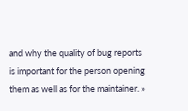and why the quality of bug reports is important for the person opening them as well as for the maintainer. »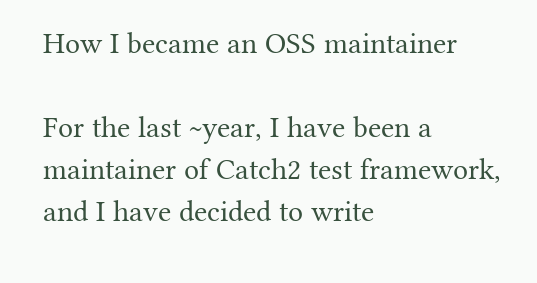How I became an OSS maintainer

For the last ~year, I have been a maintainer of Catch2 test framework, and I have decided to write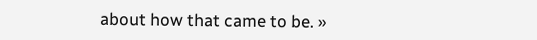about how that came to be. »